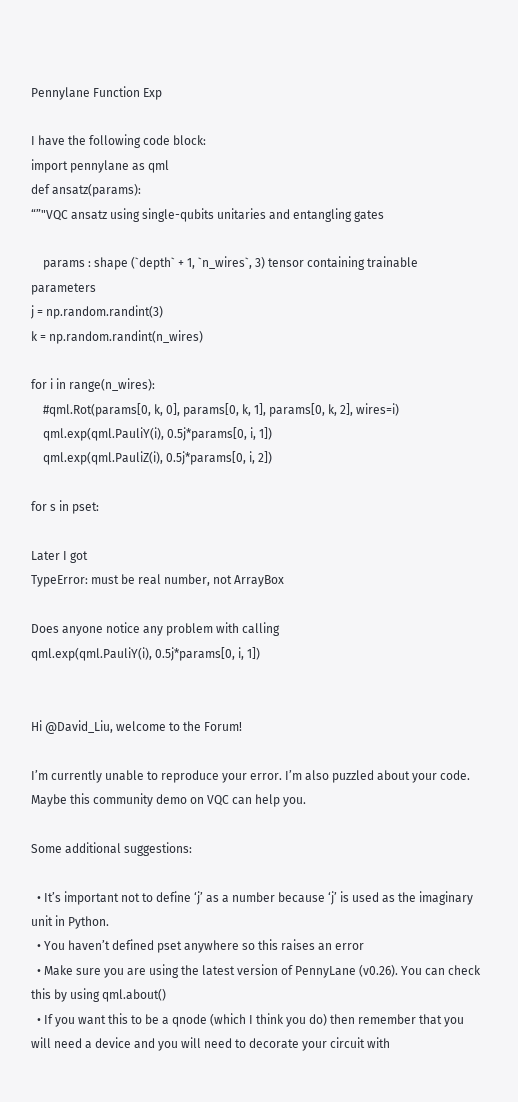Pennylane Function Exp

I have the following code block:
import pennylane as qml
def ansatz(params):
“”"VQC ansatz using single-qubits unitaries and entangling gates

    params : shape (`depth` + 1, `n_wires`, 3) tensor containing trainable parameters
j = np.random.randint(3)
k = np.random.randint(n_wires)

for i in range(n_wires):
    #qml.Rot(params[0, k, 0], params[0, k, 1], params[0, k, 2], wires=i)
    qml.exp(qml.PauliY(i), 0.5j*params[0, i, 1])
    qml.exp(qml.PauliZ(i), 0.5j*params[0, i, 2])

for s in pset:

Later I got
TypeError: must be real number, not ArrayBox

Does anyone notice any problem with calling
qml.exp(qml.PauliY(i), 0.5j*params[0, i, 1])


Hi @David_Liu, welcome to the Forum!

I’m currently unable to reproduce your error. I’m also puzzled about your code. Maybe this community demo on VQC can help you.

Some additional suggestions:

  • It’s important not to define ‘j’ as a number because ‘j’ is used as the imaginary unit in Python.
  • You haven’t defined pset anywhere so this raises an error
  • Make sure you are using the latest version of PennyLane (v0.26). You can check this by using qml.about()
  • If you want this to be a qnode (which I think you do) then remember that you will need a device and you will need to decorate your circuit with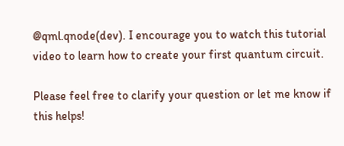@qml.qnode(dev). I encourage you to watch this tutorial video to learn how to create your first quantum circuit.

Please feel free to clarify your question or let me know if this helps!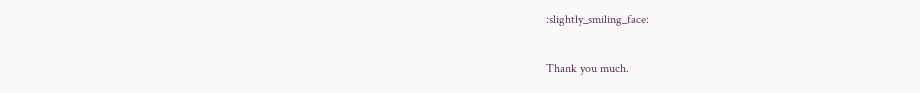:slightly_smiling_face:

Thank you much.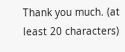Thank you much. (at least 20 characters)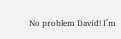No problem David! I’m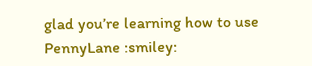glad you’re learning how to use PennyLane :smiley: